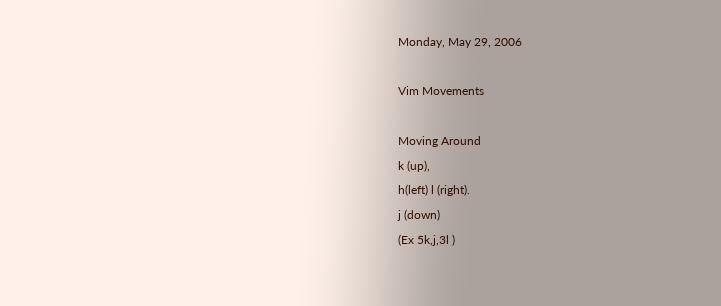Monday, May 29, 2006

Vim Movements

Moving Around
k (up),
h(left) l (right).
j (down)
(Ex 5k,j,3l )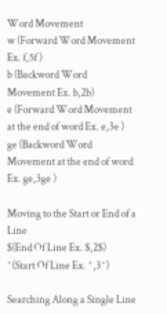Word Movement
w (Forward Word Movement Ex. f,5f )
b (Backword Word Movement Ex. b,2b)
e (Forward Word Movement at the end of word Ex. e,3e )
ge (Backword Word Movement at the end of word Ex. ge,3ge )

Moving to the Start or End of a Line
$(End Of Line Ex. $,2$)
^(Start Of Line Ex. ^,3^)

Searching Along a Single Line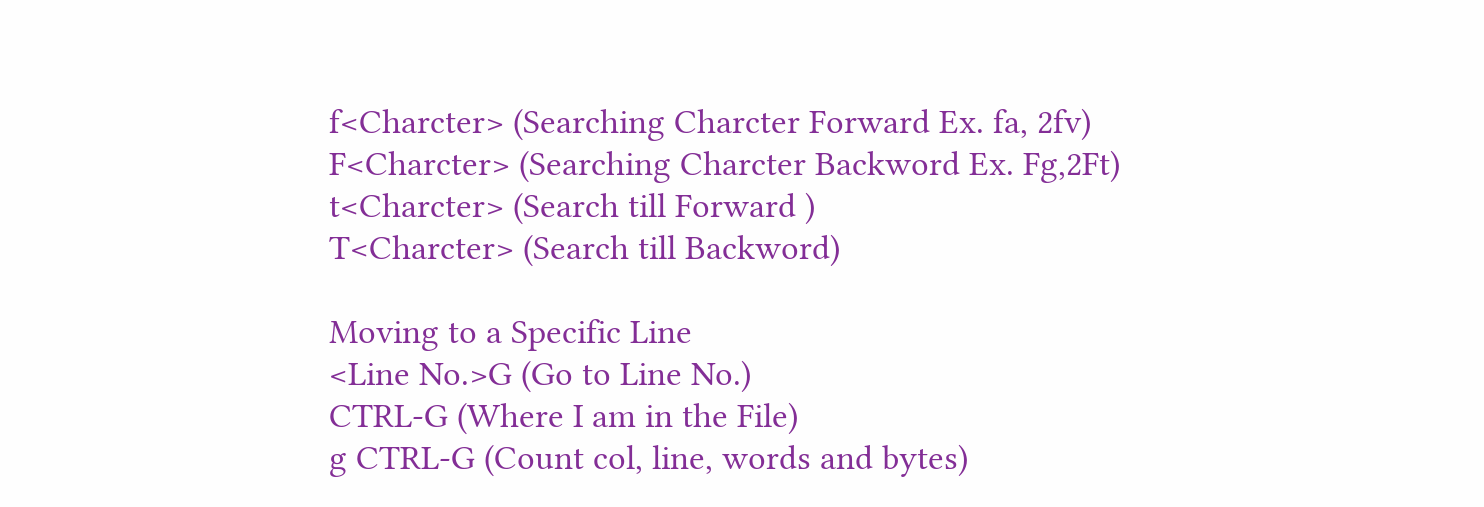f<Charcter> (Searching Charcter Forward Ex. fa, 2fv)
F<Charcter> (Searching Charcter Backword Ex. Fg,2Ft)
t<Charcter> (Search till Forward )
T<Charcter> (Search till Backword)

Moving to a Specific Line
<Line No.>G (Go to Line No.)
CTRL-G (Where I am in the File)
g CTRL-G (Count col, line, words and bytes)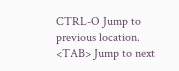CTRL-O Jump to previous location.
<TAB> Jump to next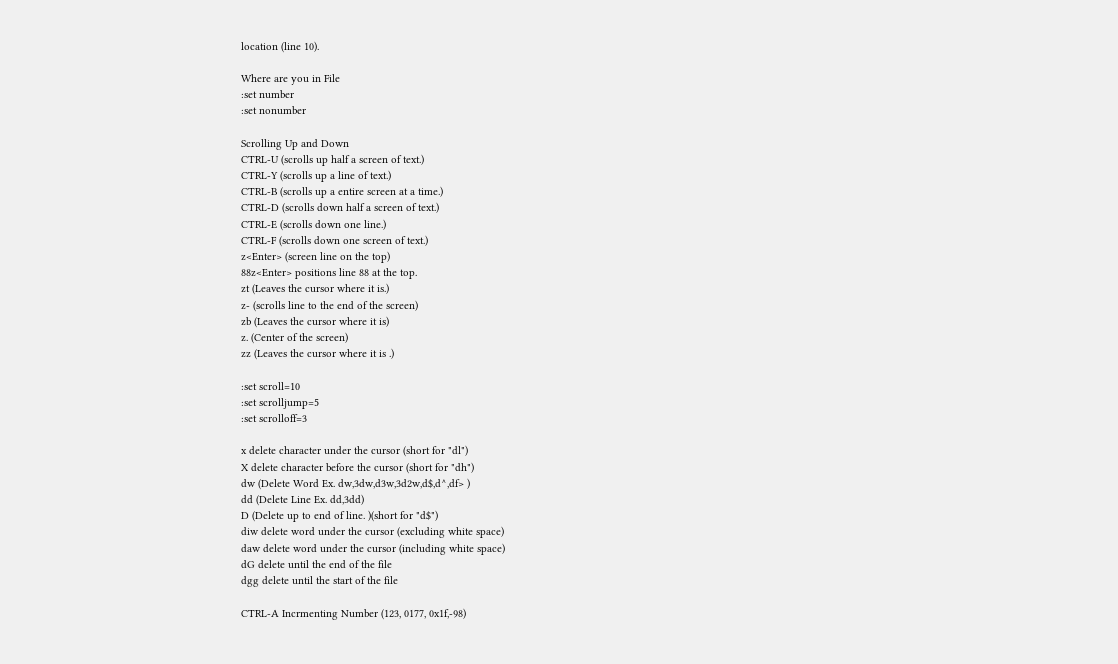location (line 10).

Where are you in File
:set number
:set nonumber

Scrolling Up and Down
CTRL-U (scrolls up half a screen of text.)
CTRL-Y (scrolls up a line of text.)
CTRL-B (scrolls up a entire screen at a time.)
CTRL-D (scrolls down half a screen of text.)
CTRL-E (scrolls down one line.)
CTRL-F (scrolls down one screen of text.)
z<Enter> (screen line on the top)
88z<Enter> positions line 88 at the top.
zt (Leaves the cursor where it is.)
z- (scrolls line to the end of the screen)
zb (Leaves the cursor where it is)
z. (Center of the screen)
zz (Leaves the cursor where it is .)

:set scroll=10
:set scrolljump=5
:set scrolloff=3

x delete character under the cursor (short for "dl")
X delete character before the cursor (short for "dh")
dw (Delete Word Ex. dw,3dw,d3w,3d2w,d$,d^,df> )
dd (Delete Line Ex. dd,3dd)
D (Delete up to end of line. )(short for "d$")
diw delete word under the cursor (excluding white space)
daw delete word under the cursor (including white space)
dG delete until the end of the file
dgg delete until the start of the file

CTRL-A Incrmenting Number (123, 0177, 0x1f,-98)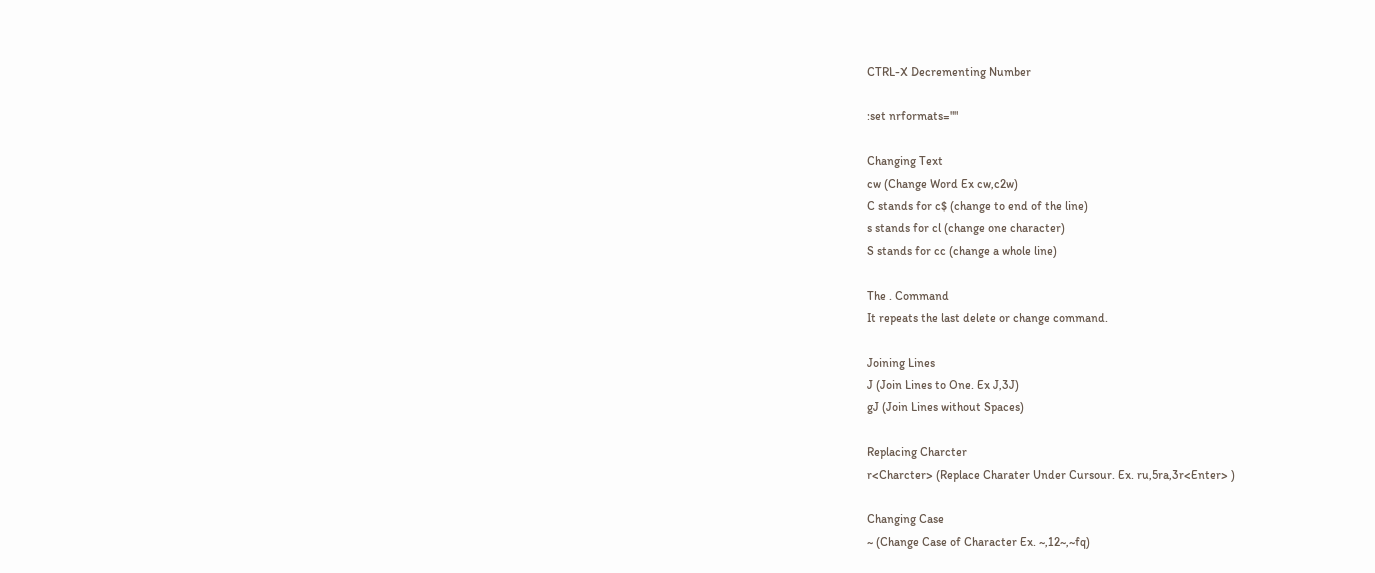CTRL-X Decrementing Number

:set nrformats=""

Changing Text
cw (Change Word Ex cw,c2w)
C stands for c$ (change to end of the line)
s stands for cl (change one character)
S stands for cc (change a whole line)

The . Command
It repeats the last delete or change command.

Joining Lines
J (Join Lines to One. Ex J,3J)
gJ (Join Lines without Spaces)

Replacing Charcter
r<Charcter> (Replace Charater Under Cursour. Ex. ru,5ra,3r<Enter> )

Changing Case
~ (Change Case of Character Ex. ~,12~,~fq)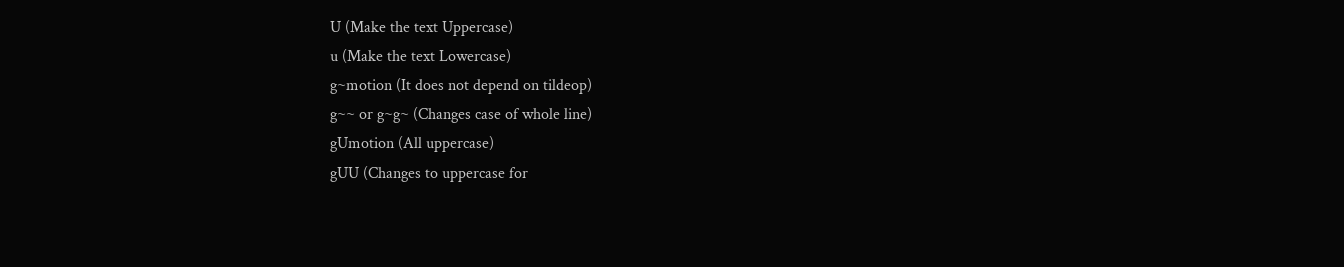U (Make the text Uppercase)
u (Make the text Lowercase)
g~motion (It does not depend on tildeop)
g~~ or g~g~ (Changes case of whole line)
gUmotion (All uppercase)
gUU (Changes to uppercase for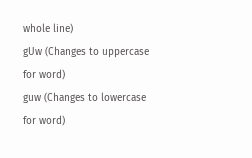whole line)
gUw (Changes to uppercase for word)
guw (Changes to lowercase for word)